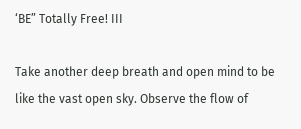‘BE” Totally Free! III

Take another deep breath and open mind to be like the vast open sky. Observe the flow of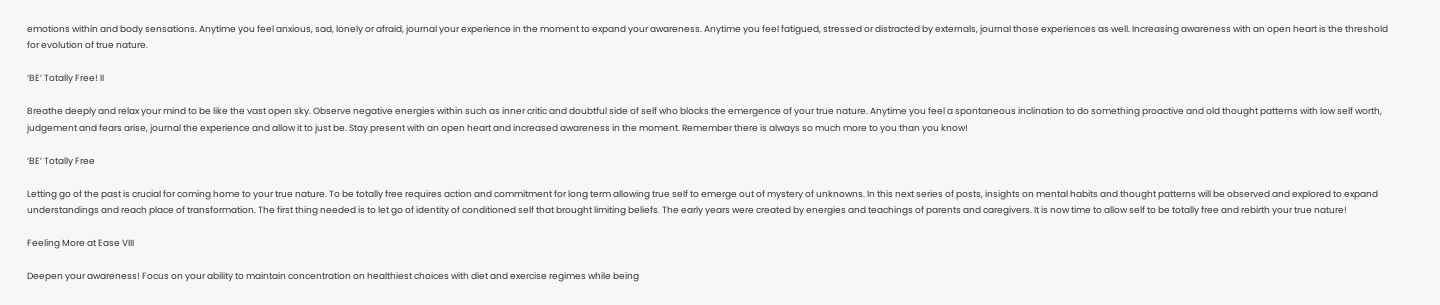emotions within and body sensations. Anytime you feel anxious, sad, lonely or afraid, journal your experience in the moment to expand your awareness. Anytime you feel fatigued, stressed or distracted by externals, journal those experiences as well. Increasing awareness with an open heart is the threshold for evolution of true nature.

‘BE’ Totally Free! II

Breathe deeply and relax your mind to be like the vast open sky. Observe negative energies within such as inner critic and doubtful side of self who blocks the emergence of your true nature. Anytime you feel a spontaneous inclination to do something proactive and old thought patterns with low self worth, judgement and fears arise, journal the experience and allow it to just be. Stay present with an open heart and increased awareness in the moment. Remember there is always so much more to you than you know!

‘BE’ Totally Free

Letting go of the past is crucial for coming home to your true nature. To be totally free requires action and commitment for long term allowing true self to emerge out of mystery of unknowns. In this next series of posts, insights on mental habits and thought patterns will be observed and explored to expand understandings and reach place of transformation. The first thing needed is to let go of identity of conditioned self that brought limiting beliefs. The early years were created by energies and teachings of parents and caregivers. It is now time to allow self to be totally free and rebirth your true nature!

Feeling More at Ease VIII

Deepen your awareness! Focus on your ability to maintain concentration on healthiest choices with diet and exercise regimes while being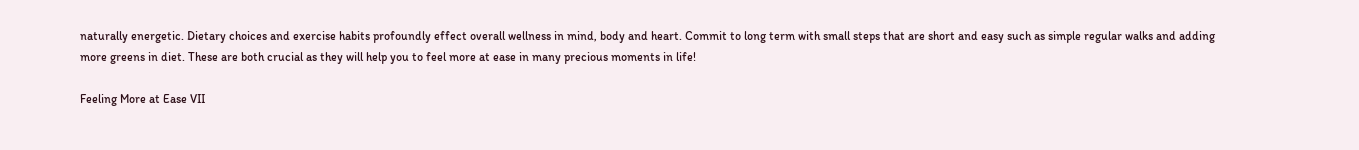naturally energetic. Dietary choices and exercise habits profoundly effect overall wellness in mind, body and heart. Commit to long term with small steps that are short and easy such as simple regular walks and adding more greens in diet. These are both crucial as they will help you to feel more at ease in many precious moments in life!

Feeling More at Ease VII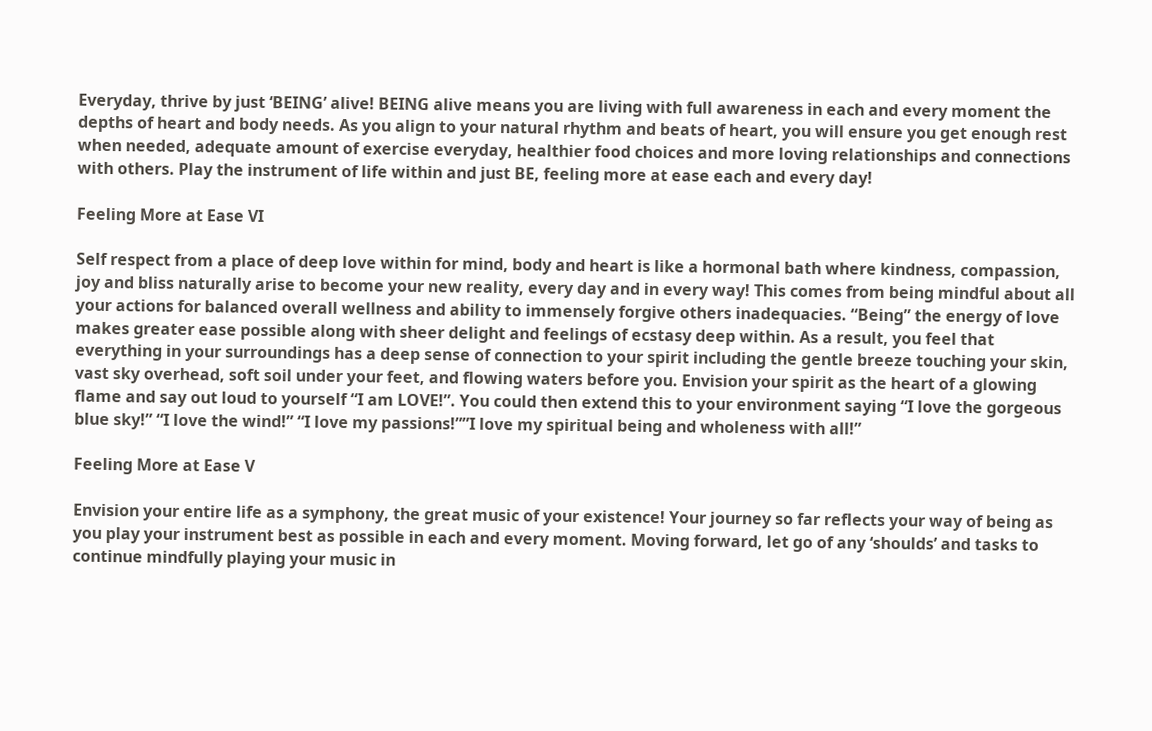Everyday, thrive by just ‘BEING’ alive! BEING alive means you are living with full awareness in each and every moment the depths of heart and body needs. As you align to your natural rhythm and beats of heart, you will ensure you get enough rest when needed, adequate amount of exercise everyday, healthier food choices and more loving relationships and connections with others. Play the instrument of life within and just BE, feeling more at ease each and every day!

Feeling More at Ease VI

Self respect from a place of deep love within for mind, body and heart is like a hormonal bath where kindness, compassion, joy and bliss naturally arise to become your new reality, every day and in every way! This comes from being mindful about all your actions for balanced overall wellness and ability to immensely forgive others inadequacies. “Being” the energy of love makes greater ease possible along with sheer delight and feelings of ecstasy deep within. As a result, you feel that everything in your surroundings has a deep sense of connection to your spirit including the gentle breeze touching your skin, vast sky overhead, soft soil under your feet, and flowing waters before you. Envision your spirit as the heart of a glowing flame and say out loud to yourself “I am LOVE!”. You could then extend this to your environment saying “I love the gorgeous blue sky!” “I love the wind!” “I love my passions!””I love my spiritual being and wholeness with all!”

Feeling More at Ease V

Envision your entire life as a symphony, the great music of your existence! Your journey so far reflects your way of being as you play your instrument best as possible in each and every moment. Moving forward, let go of any ‘shoulds’ and tasks to continue mindfully playing your music in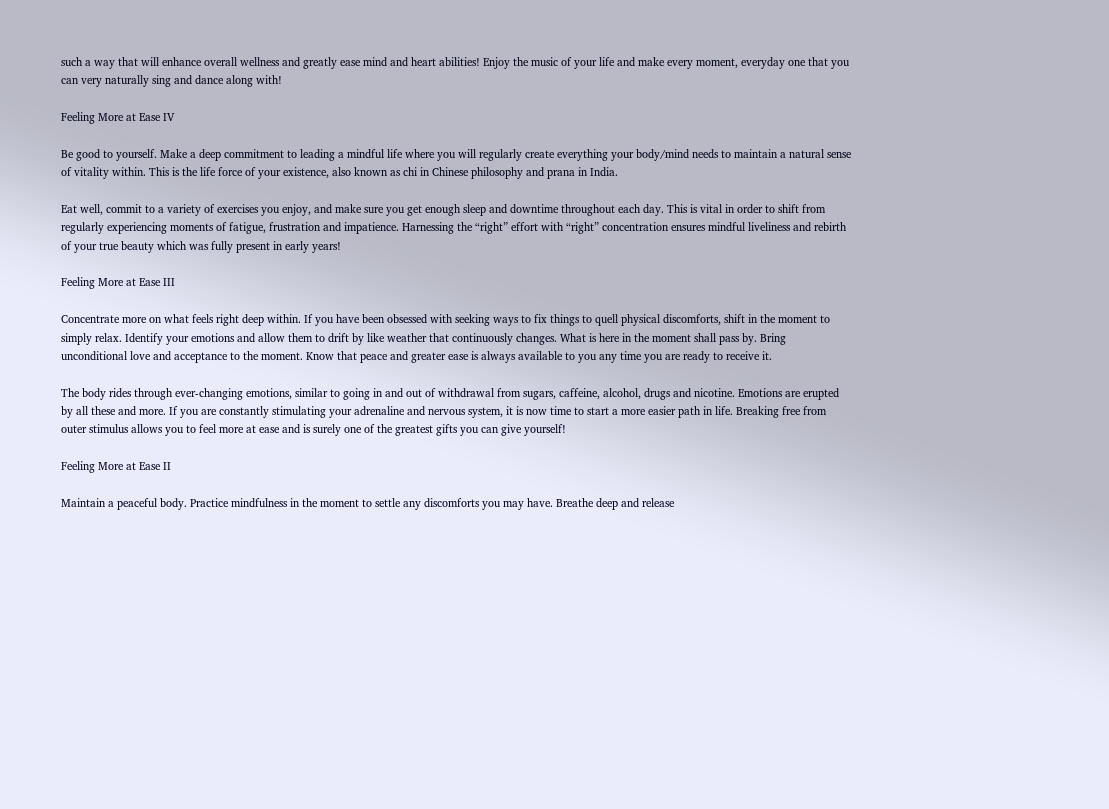such a way that will enhance overall wellness and greatly ease mind and heart abilities! Enjoy the music of your life and make every moment, everyday one that you can very naturally sing and dance along with!

Feeling More at Ease IV

Be good to yourself. Make a deep commitment to leading a mindful life where you will regularly create everything your body/mind needs to maintain a natural sense of vitality within. This is the life force of your existence, also known as chi in Chinese philosophy and prana in India.

Eat well, commit to a variety of exercises you enjoy, and make sure you get enough sleep and downtime throughout each day. This is vital in order to shift from regularly experiencing moments of fatigue, frustration and impatience. Harnessing the “right” effort with “right” concentration ensures mindful liveliness and rebirth of your true beauty which was fully present in early years!

Feeling More at Ease III

Concentrate more on what feels right deep within. If you have been obsessed with seeking ways to fix things to quell physical discomforts, shift in the moment to simply relax. Identify your emotions and allow them to drift by like weather that continuously changes. What is here in the moment shall pass by. Bring unconditional love and acceptance to the moment. Know that peace and greater ease is always available to you any time you are ready to receive it.

The body rides through ever-changing emotions, similar to going in and out of withdrawal from sugars, caffeine, alcohol, drugs and nicotine. Emotions are erupted by all these and more. If you are constantly stimulating your adrenaline and nervous system, it is now time to start a more easier path in life. Breaking free from outer stimulus allows you to feel more at ease and is surely one of the greatest gifts you can give yourself!

Feeling More at Ease II

Maintain a peaceful body. Practice mindfulness in the moment to settle any discomforts you may have. Breathe deep and release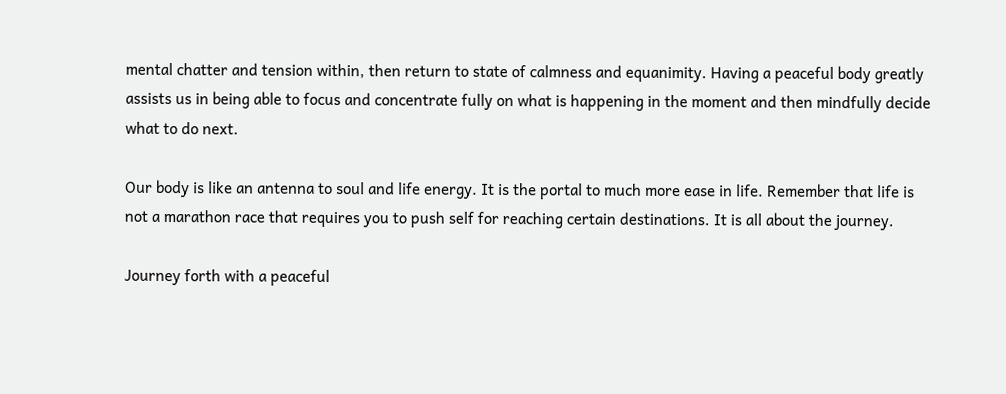mental chatter and tension within, then return to state of calmness and equanimity. Having a peaceful body greatly assists us in being able to focus and concentrate fully on what is happening in the moment and then mindfully decide what to do next.

Our body is like an antenna to soul and life energy. It is the portal to much more ease in life. Remember that life is not a marathon race that requires you to push self for reaching certain destinations. It is all about the journey.

Journey forth with a peaceful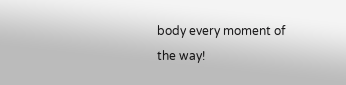body every moment of the way!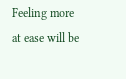Feeling more at ease will be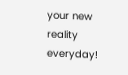your new reality everyday!